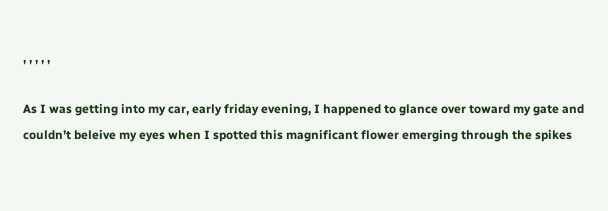, , , , ,

As I was getting into my car, early friday evening, I happened to glance over toward my gate and couldn’t beleive my eyes when I spotted this magnificant flower emerging through the spikes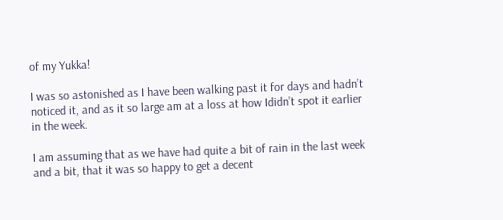of my Yukka!

I was so astonished as I have been walking past it for days and hadn’t noticed it, and as it so large am at a loss at how Ididn’t spot it earlier in the week.

I am assuming that as we have had quite a bit of rain in the last week and a bit, that it was so happy to get a decent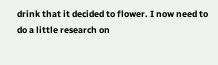drink that it decided to flower. I now need to do a little research on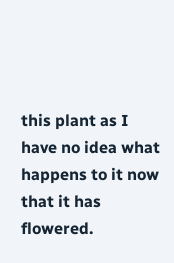this plant as I have no idea what happens to it now that it has flowered.